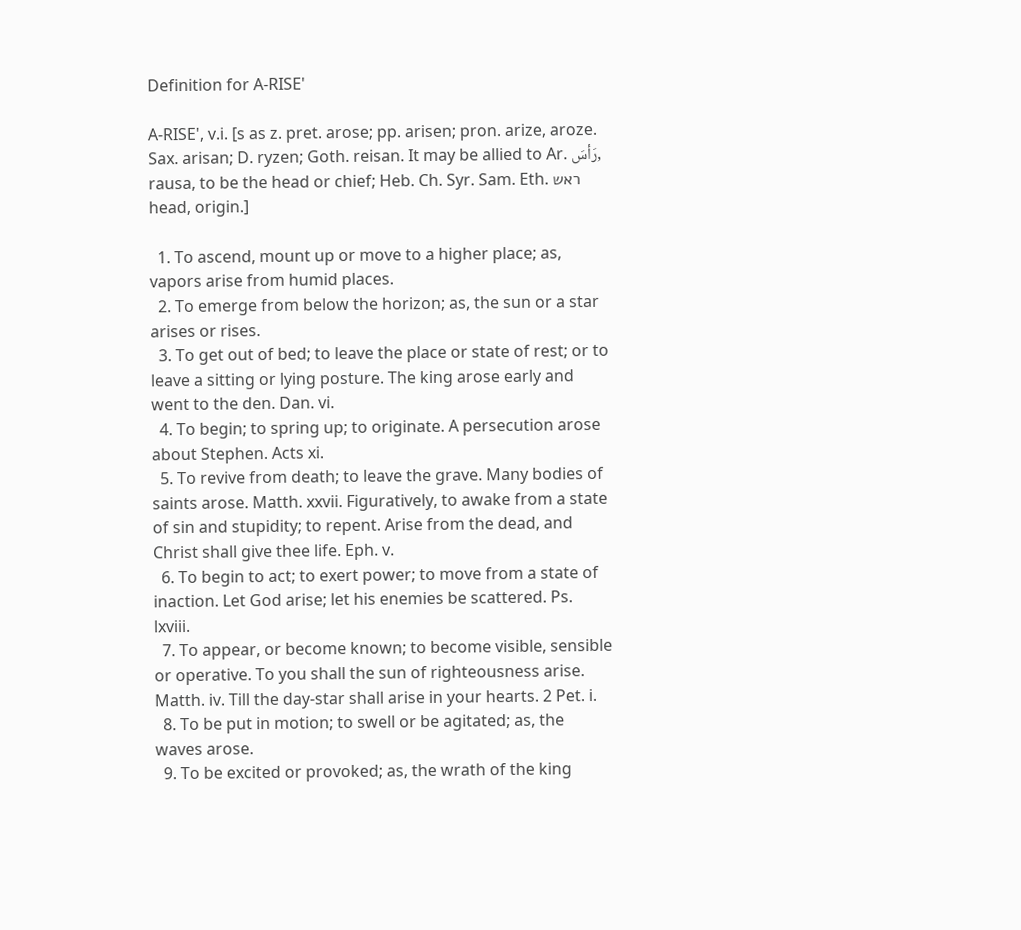Definition for A-RISE'

A-RISE', v.i. [s as z. pret. arose; pp. arisen; pron. arize, aroze. Sax. arisan; D. ryzen; Goth. reisan. It may be allied to Ar. رَأسَ, rausa, to be the head or chief; Heb. Ch. Syr. Sam. Eth. ראש head, origin.]

  1. To ascend, mount up or move to a higher place; as, vapors arise from humid places.
  2. To emerge from below the horizon; as, the sun or a star arises or rises.
  3. To get out of bed; to leave the place or state of rest; or to leave a sitting or lying posture. The king arose early and went to the den. Dan. vi.
  4. To begin; to spring up; to originate. A persecution arose about Stephen. Acts xi.
  5. To revive from death; to leave the grave. Many bodies of saints arose. Matth. xxvii. Figuratively, to awake from a state of sin and stupidity; to repent. Arise from the dead, and Christ shall give thee life. Eph. v.
  6. To begin to act; to exert power; to move from a state of inaction. Let God arise; let his enemies be scattered. Ps. lxviii.
  7. To appear, or become known; to become visible, sensible or operative. To you shall the sun of righteousness arise. Matth. iv. Till the day-star shall arise in your hearts. 2 Pet. i.
  8. To be put in motion; to swell or be agitated; as, the waves arose.
  9. To be excited or provoked; as, the wrath of the king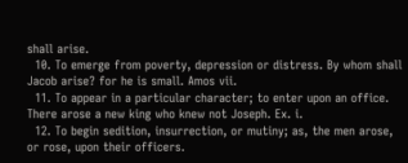shall arise.
  10. To emerge from poverty, depression or distress. By whom shall Jacob arise? for he is small. Amos vii.
  11. To appear in a particular character; to enter upon an office. There arose a new king who knew not Joseph. Ex. i.
  12. To begin sedition, insurrection, or mutiny; as, the men arose, or rose, upon their officers.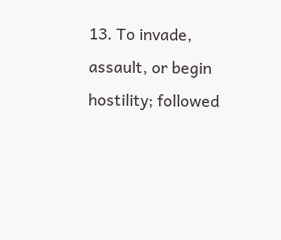13. To invade, assault, or begin hostility; followed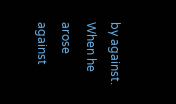by against. When he arose against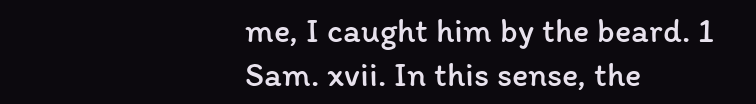me, I caught him by the beard. 1 Sam. xvii. In this sense, the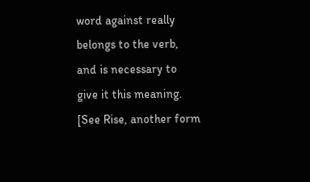word against really belongs to the verb, and is necessary to give it this meaning. [See Rise, another form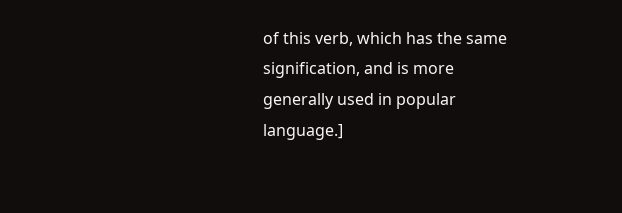of this verb, which has the same signification, and is more generally used in popular language.]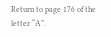Return to page 176 of the letter “A”.